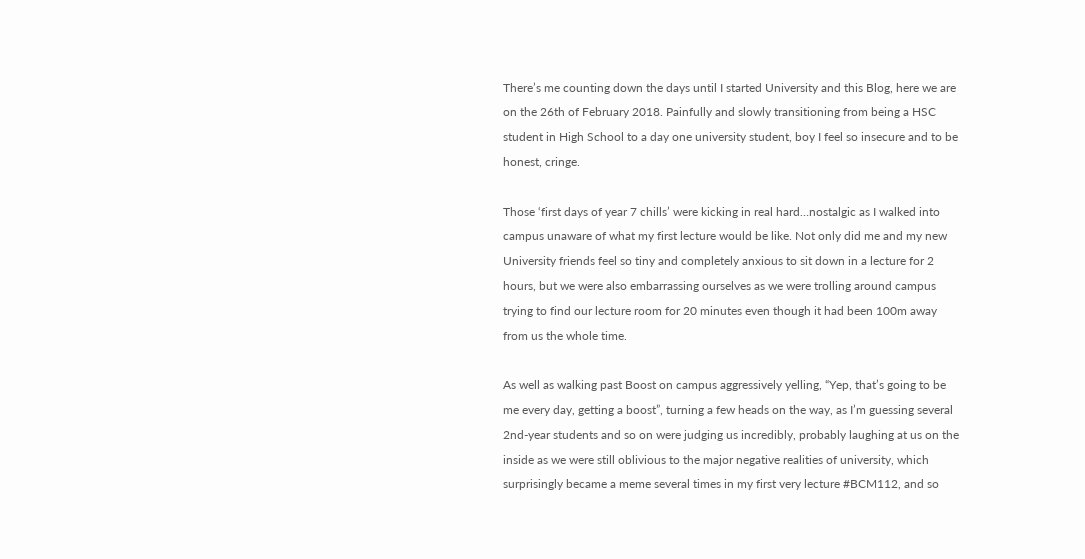There’s me counting down the days until I started University and this Blog, here we are on the 26th of February 2018. Painfully and slowly transitioning from being a HSC student in High School to a day one university student, boy I feel so insecure and to be honest, cringe.

Those ‘first days of year 7 chills’ were kicking in real hard…nostalgic as I walked into campus unaware of what my first lecture would be like. Not only did me and my new University friends feel so tiny and completely anxious to sit down in a lecture for 2 hours, but we were also embarrassing ourselves as we were trolling around campus trying to find our lecture room for 20 minutes even though it had been 100m away from us the whole time.

As well as walking past Boost on campus aggressively yelling, “Yep, that’s going to be me every day, getting a boost”, turning a few heads on the way, as I’m guessing several 2nd-year students and so on were judging us incredibly, probably laughing at us on the inside as we were still oblivious to the major negative realities of university, which surprisingly became a meme several times in my first very lecture #BCM112, and so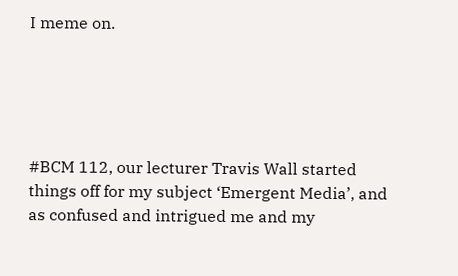I meme on.





#BCM 112, our lecturer Travis Wall started things off for my subject ‘Emergent Media’, and as confused and intrigued me and my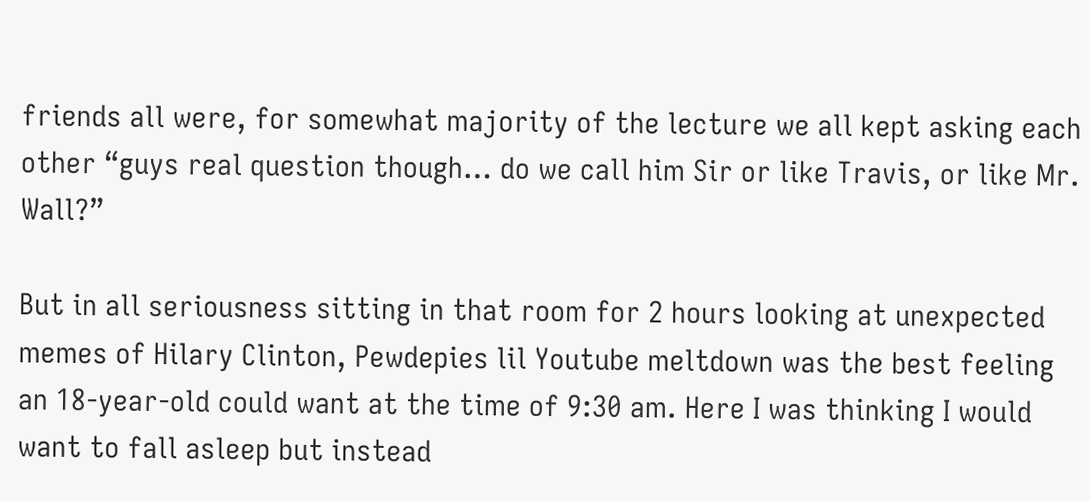friends all were, for somewhat majority of the lecture we all kept asking each other “guys real question though… do we call him Sir or like Travis, or like Mr. Wall?”

But in all seriousness sitting in that room for 2 hours looking at unexpected memes of Hilary Clinton, Pewdepies lil Youtube meltdown was the best feeling an 18-year-old could want at the time of 9:30 am. Here I was thinking I would want to fall asleep but instead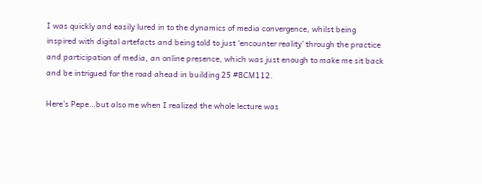I was quickly and easily lured in to the dynamics of media convergence, whilst being inspired with digital artefacts and being told to just ‘encounter reality’ through the practice and participation of media, an online presence, which was just enough to make me sit back and be intrigued for the road ahead in building 25 #BCM112.

Here’s Pepe…but also me when I realized the whole lecture was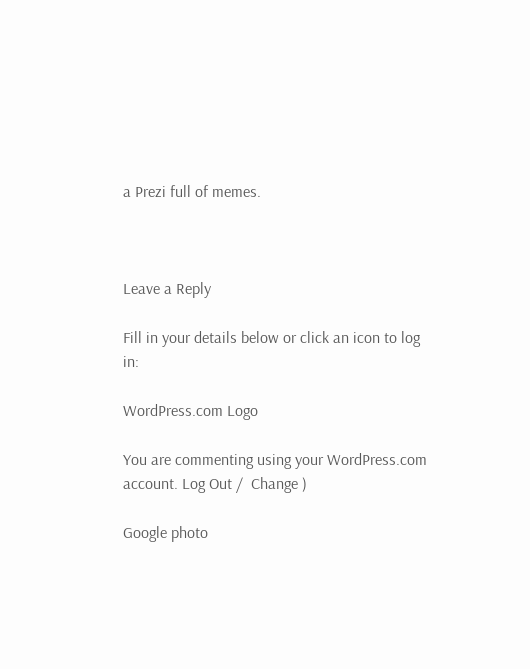a Prezi full of memes.



Leave a Reply

Fill in your details below or click an icon to log in:

WordPress.com Logo

You are commenting using your WordPress.com account. Log Out /  Change )

Google photo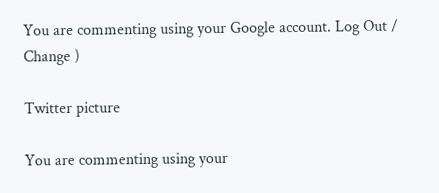You are commenting using your Google account. Log Out /  Change )

Twitter picture

You are commenting using your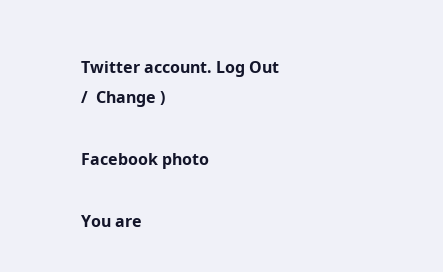Twitter account. Log Out /  Change )

Facebook photo

You are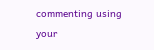commenting using your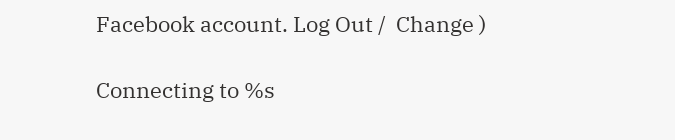Facebook account. Log Out /  Change )

Connecting to %s